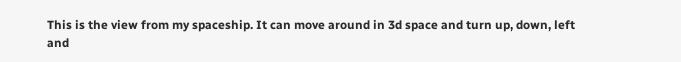This is the view from my spaceship. It can move around in 3d space and turn up, down, left and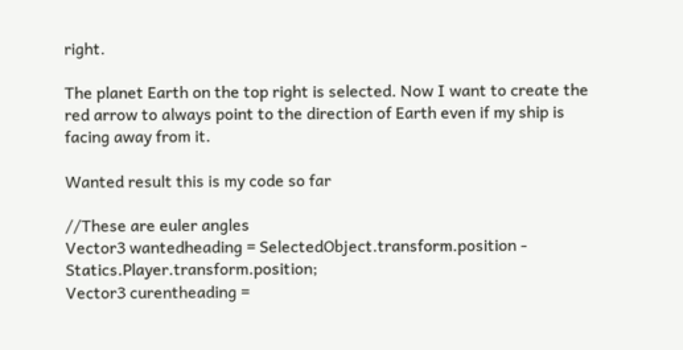right.

The planet Earth on the top right is selected. Now I want to create the red arrow to always point to the direction of Earth even if my ship is facing away from it.

Wanted result this is my code so far

//These are euler angles
Vector3 wantedheading = SelectedObject.transform.position - Statics.Player.transform.position;
Vector3 curentheading =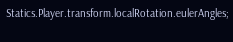Statics.Player.transform.localRotation.eulerAngles;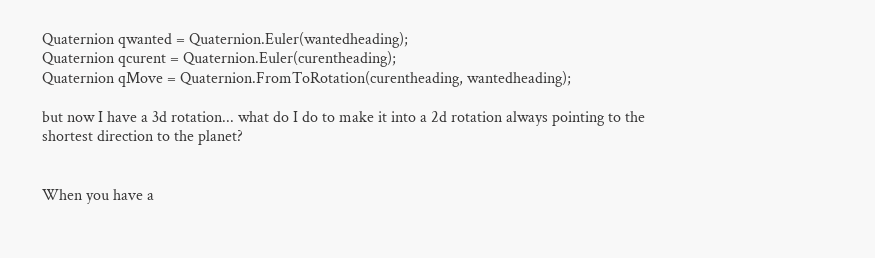Quaternion qwanted = Quaternion.Euler(wantedheading);
Quaternion qcurent = Quaternion.Euler(curentheading);
Quaternion qMove = Quaternion.FromToRotation(curentheading, wantedheading);

but now I have a 3d rotation... what do I do to make it into a 2d rotation always pointing to the shortest direction to the planet?


When you have a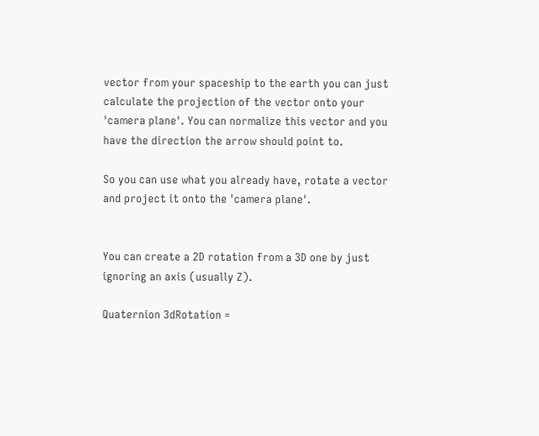vector from your spaceship to the earth you can just calculate the projection of the vector onto your 'camera plane'. You can normalize this vector and you have the direction the arrow should point to.

So you can use what you already have, rotate a vector and project it onto the 'camera plane'.


You can create a 2D rotation from a 3D one by just ignoring an axis (usually Z).

Quaternion 3dRotation =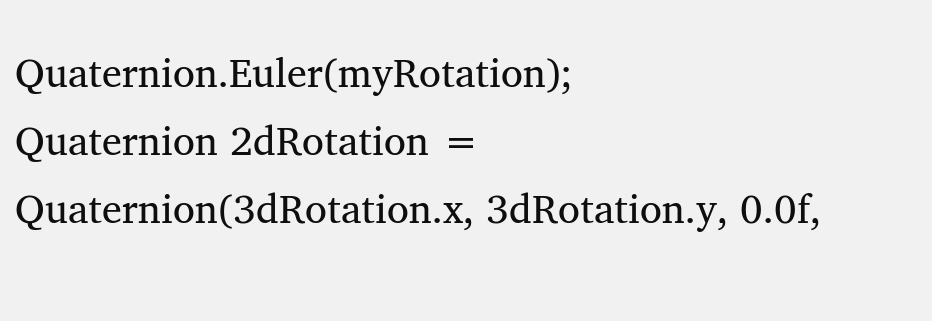Quaternion.Euler(myRotation);
Quaternion 2dRotation = Quaternion(3dRotation.x, 3dRotation.y, 0.0f,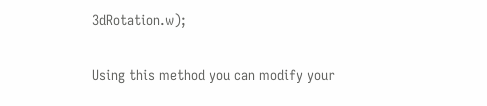3dRotation.w);

Using this method you can modify your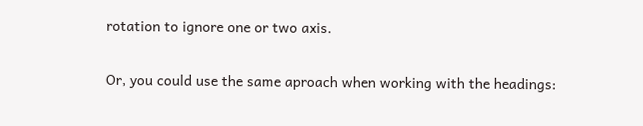rotation to ignore one or two axis.

Or, you could use the same aproach when working with the headings: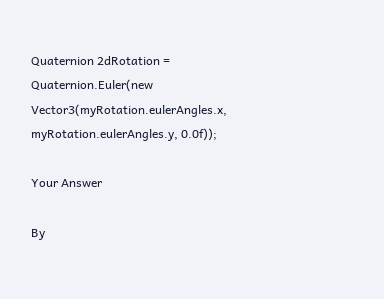Quaternion 2dRotation = Quaternion.Euler(new Vector3(myRotation.eulerAngles.x, myRotation.eulerAngles.y, 0.0f));

Your Answer

By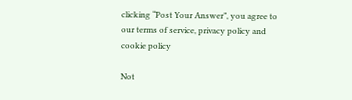clicking “Post Your Answer”, you agree to our terms of service, privacy policy and cookie policy

Not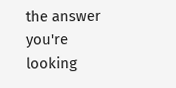the answer you're looking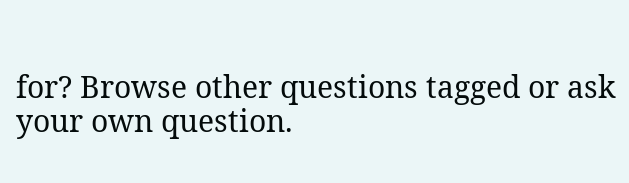for? Browse other questions tagged or ask your own question.